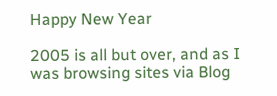Happy New Year

2005 is all but over, and as I was browsing sites via Blog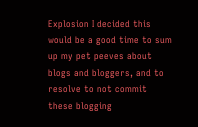Explosion I decided this would be a good time to sum up my pet peeves about blogs and bloggers, and to resolve to not commit these blogging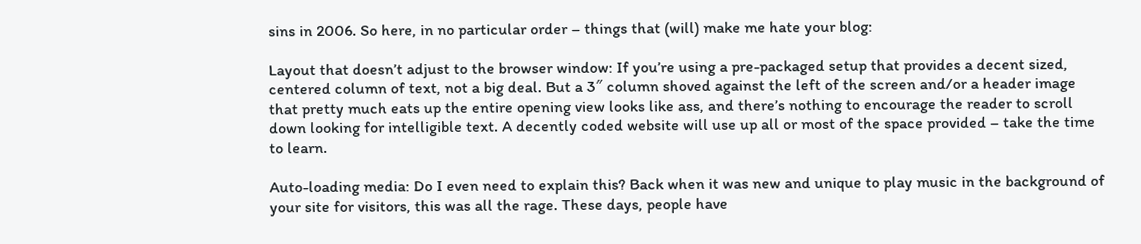sins in 2006. So here, in no particular order – things that (will) make me hate your blog:

Layout that doesn’t adjust to the browser window: If you’re using a pre-packaged setup that provides a decent sized, centered column of text, not a big deal. But a 3″ column shoved against the left of the screen and/or a header image that pretty much eats up the entire opening view looks like ass, and there’s nothing to encourage the reader to scroll down looking for intelligible text. A decently coded website will use up all or most of the space provided – take the time to learn.

Auto-loading media: Do I even need to explain this? Back when it was new and unique to play music in the background of your site for visitors, this was all the rage. These days, people have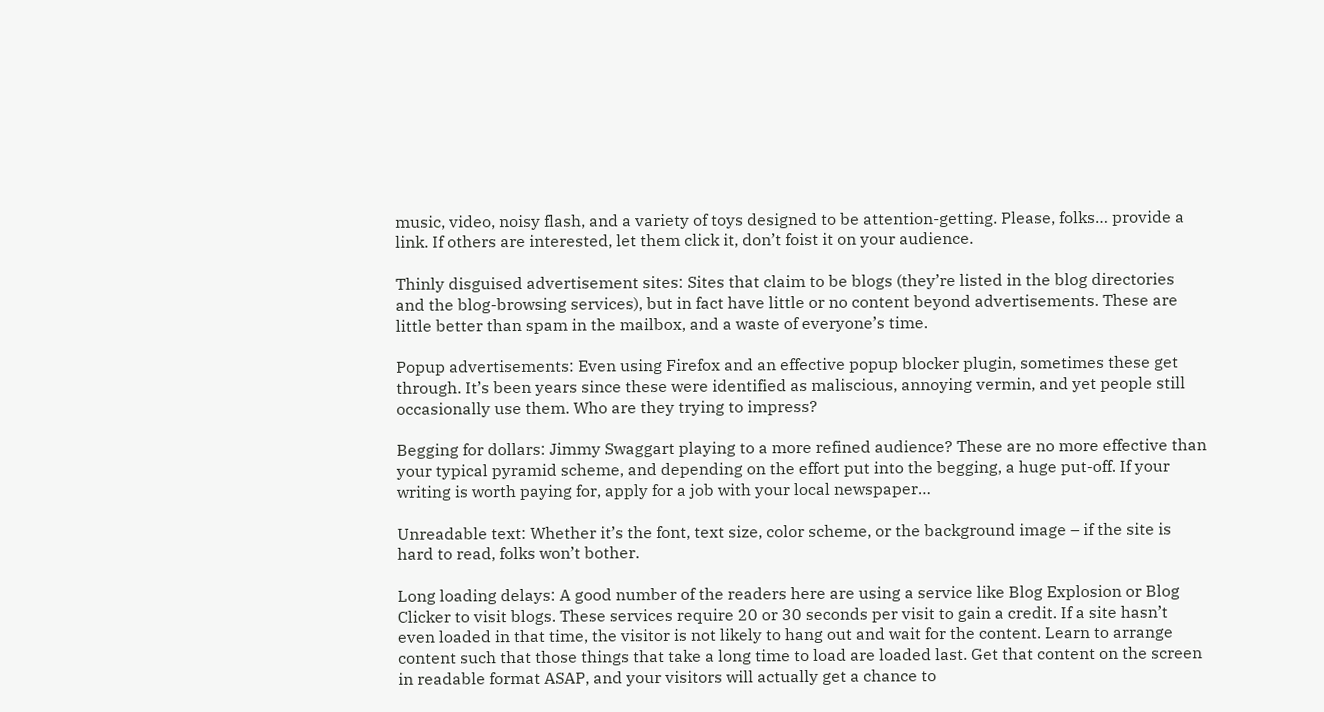music, video, noisy flash, and a variety of toys designed to be attention-getting. Please, folks… provide a link. If others are interested, let them click it, don’t foist it on your audience.

Thinly disguised advertisement sites: Sites that claim to be blogs (they’re listed in the blog directories and the blog-browsing services), but in fact have little or no content beyond advertisements. These are little better than spam in the mailbox, and a waste of everyone’s time.

Popup advertisements: Even using Firefox and an effective popup blocker plugin, sometimes these get through. It’s been years since these were identified as maliscious, annoying vermin, and yet people still occasionally use them. Who are they trying to impress?

Begging for dollars: Jimmy Swaggart playing to a more refined audience? These are no more effective than your typical pyramid scheme, and depending on the effort put into the begging, a huge put-off. If your writing is worth paying for, apply for a job with your local newspaper…

Unreadable text: Whether it’s the font, text size, color scheme, or the background image – if the site is hard to read, folks won’t bother.

Long loading delays: A good number of the readers here are using a service like Blog Explosion or Blog Clicker to visit blogs. These services require 20 or 30 seconds per visit to gain a credit. If a site hasn’t even loaded in that time, the visitor is not likely to hang out and wait for the content. Learn to arrange content such that those things that take a long time to load are loaded last. Get that content on the screen in readable format ASAP, and your visitors will actually get a chance to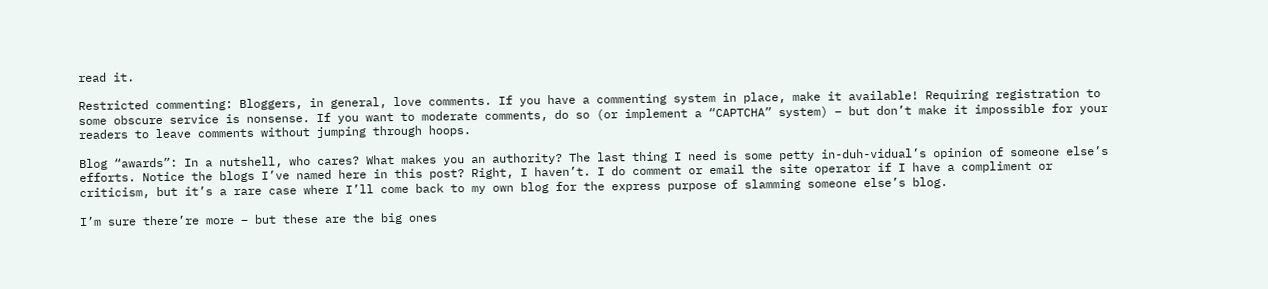read it.

Restricted commenting: Bloggers, in general, love comments. If you have a commenting system in place, make it available! Requiring registration to some obscure service is nonsense. If you want to moderate comments, do so (or implement a “CAPTCHA” system) – but don’t make it impossible for your readers to leave comments without jumping through hoops.

Blog “awards”: In a nutshell, who cares? What makes you an authority? The last thing I need is some petty in-duh-vidual’s opinion of someone else’s efforts. Notice the blogs I’ve named here in this post? Right, I haven’t. I do comment or email the site operator if I have a compliment or criticism, but it’s a rare case where I’ll come back to my own blog for the express purpose of slamming someone else’s blog.

I’m sure there’re more – but these are the big ones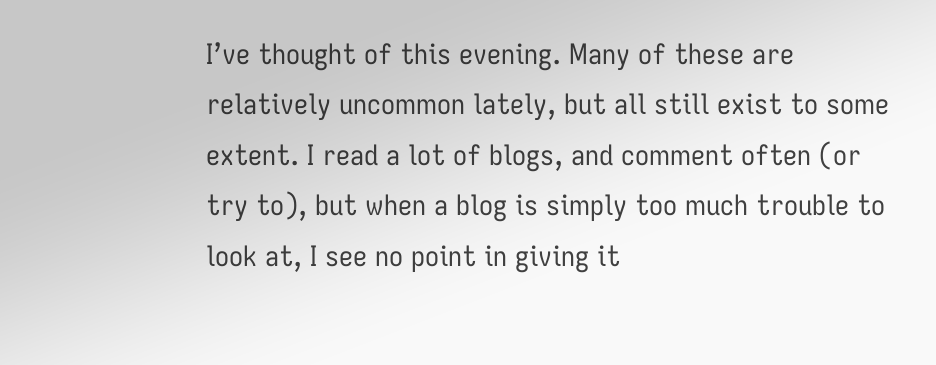I’ve thought of this evening. Many of these are relatively uncommon lately, but all still exist to some extent. I read a lot of blogs, and comment often (or try to), but when a blog is simply too much trouble to look at, I see no point in giving it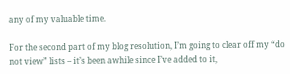any of my valuable time.

For the second part of my blog resolution, I’m going to clear off my “do not view” lists – it’s been awhile since I’ve added to it,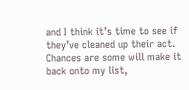and I think it’s time to see if they’ve cleaned up their act. Chances are some will make it back onto my list,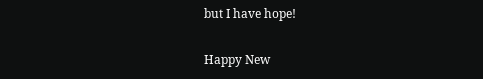but I have hope!

Happy New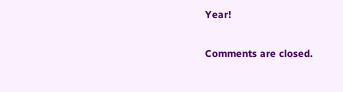Year!


Comments are closed.